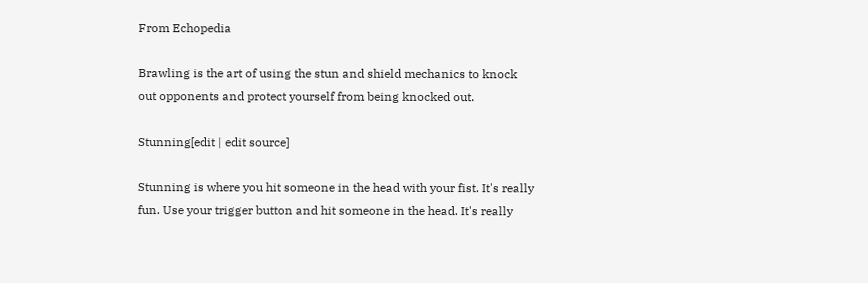From Echopedia

Brawling is the art of using the stun and shield mechanics to knock out opponents and protect yourself from being knocked out.

Stunning[edit | edit source]

Stunning is where you hit someone in the head with your fist. It's really fun. Use your trigger button and hit someone in the head. It's really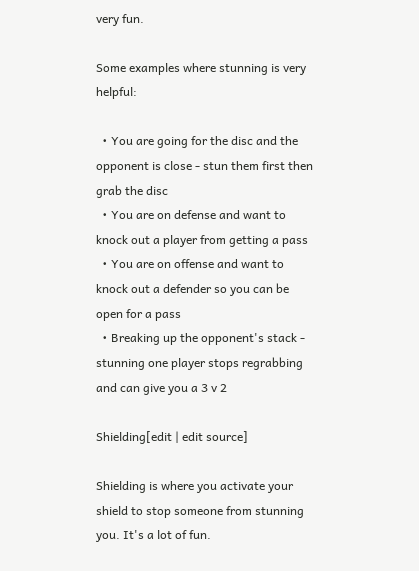very fun.

Some examples where stunning is very helpful:

  • You are going for the disc and the opponent is close - stun them first then grab the disc
  • You are on defense and want to knock out a player from getting a pass
  • You are on offense and want to knock out a defender so you can be open for a pass
  • Breaking up the opponent's stack - stunning one player stops regrabbing and can give you a 3 v 2

Shielding[edit | edit source]

Shielding is where you activate your shield to stop someone from stunning you. It's a lot of fun.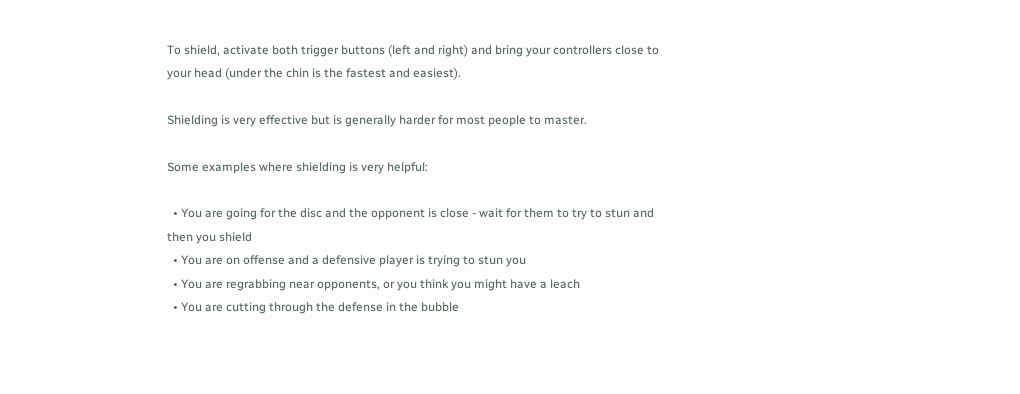To shield, activate both trigger buttons (left and right) and bring your controllers close to your head (under the chin is the fastest and easiest).

Shielding is very effective but is generally harder for most people to master.

Some examples where shielding is very helpful:

  • You are going for the disc and the opponent is close - wait for them to try to stun and then you shield
  • You are on offense and a defensive player is trying to stun you
  • You are regrabbing near opponents, or you think you might have a leach
  • You are cutting through the defense in the bubble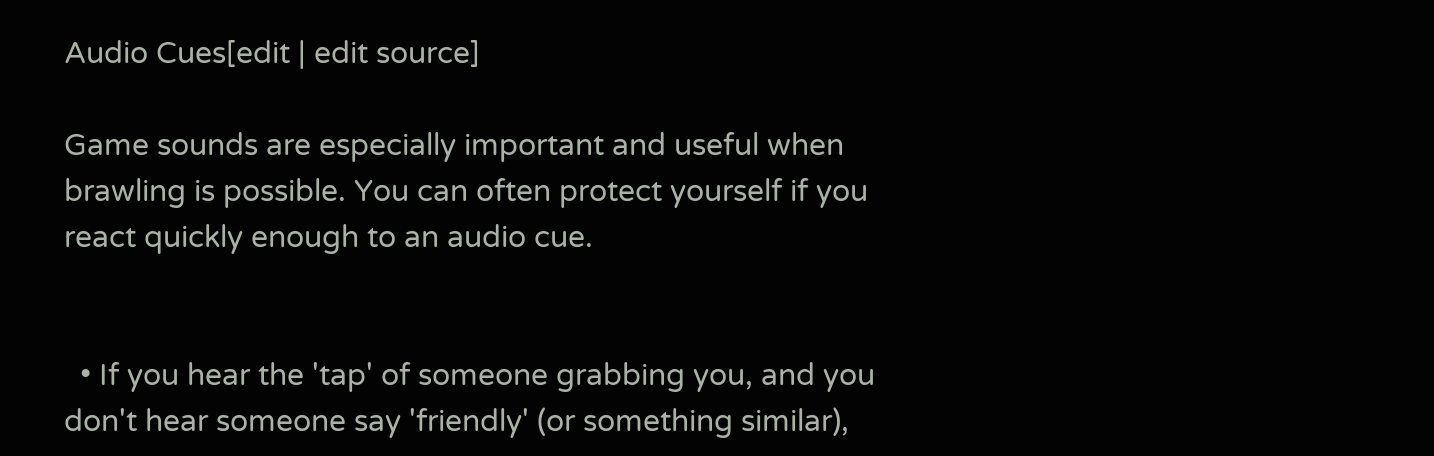Audio Cues[edit | edit source]

Game sounds are especially important and useful when brawling is possible. You can often protect yourself if you react quickly enough to an audio cue.


  • If you hear the 'tap' of someone grabbing you, and you don't hear someone say 'friendly' (or something similar),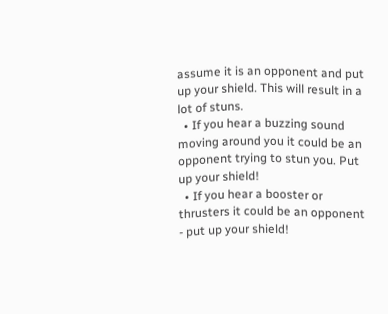assume it is an opponent and put up your shield. This will result in a lot of stuns.
  • If you hear a buzzing sound moving around you it could be an opponent trying to stun you. Put up your shield!
  • If you hear a booster or thrusters it could be an opponent - put up your shield!